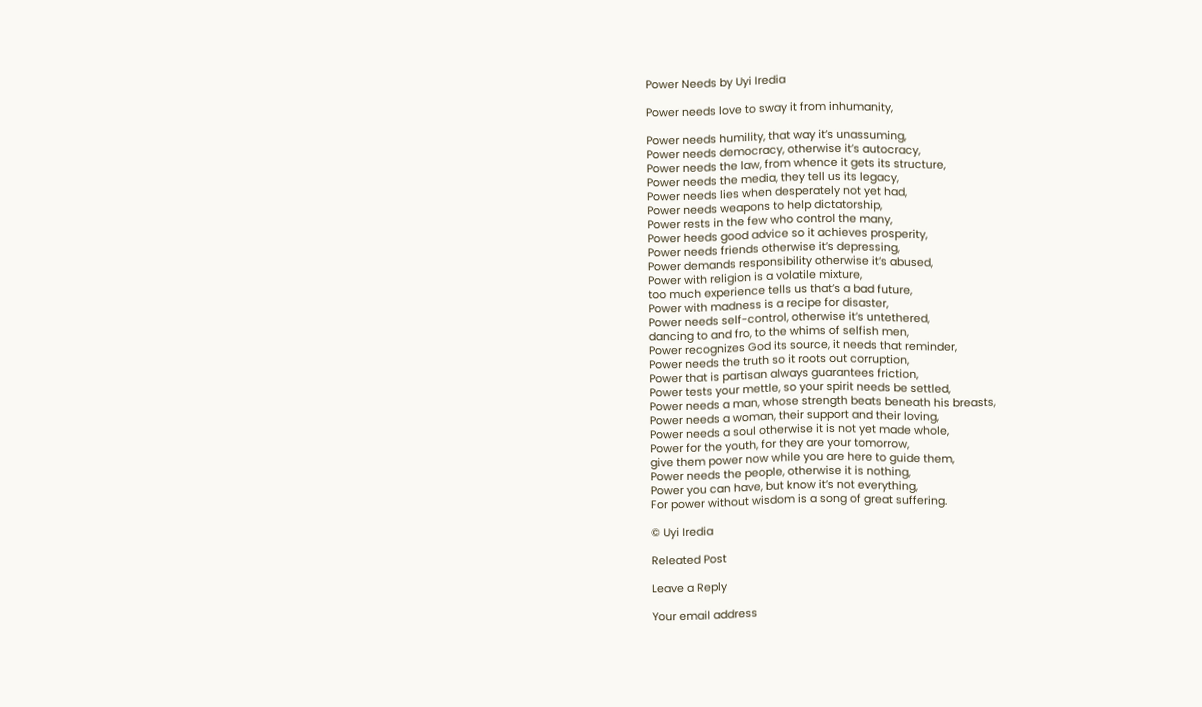Power Needs by Uyi Iredia

Power needs love to sway it from inhumanity,

Power needs humility, that way it’s unassuming,
Power needs democracy, otherwise it’s autocracy,
Power needs the law, from whence it gets its structure,
Power needs the media, they tell us its legacy,
Power needs lies when desperately not yet had,
Power needs weapons to help dictatorship,
Power rests in the few who control the many,
Power heeds good advice so it achieves prosperity,
Power needs friends otherwise it’s depressing,
Power demands responsibility otherwise it’s abused,
Power with religion is a volatile mixture,
too much experience tells us that’s a bad future,
Power with madness is a recipe for disaster,
Power needs self-control, otherwise it’s untethered,
dancing to and fro, to the whims of selfish men,
Power recognizes God its source, it needs that reminder,
Power needs the truth so it roots out corruption,
Power that is partisan always guarantees friction,
Power tests your mettle, so your spirit needs be settled,
Power needs a man, whose strength beats beneath his breasts,
Power needs a woman, their support and their loving,
Power needs a soul otherwise it is not yet made whole,
Power for the youth, for they are your tomorrow,
give them power now while you are here to guide them,
Power needs the people, otherwise it is nothing,
Power you can have, but know it’s not everything,
For power without wisdom is a song of great suffering.

© Uyi Iredia

Releated Post

Leave a Reply

Your email address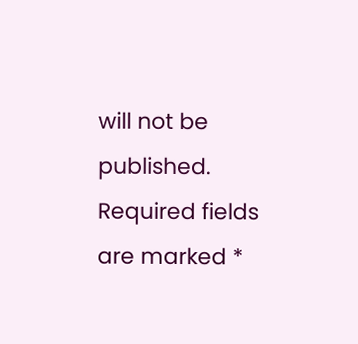will not be published. Required fields are marked *